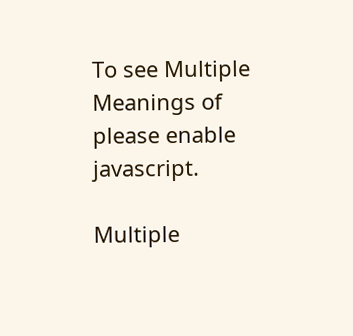To see Multiple Meanings of
please enable javascript.

Multiple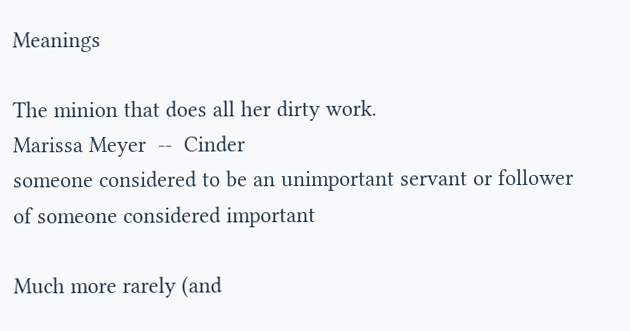Meanings

The minion that does all her dirty work.
Marissa Meyer  --  Cinder
someone considered to be an unimportant servant or follower of someone considered important

Much more rarely (and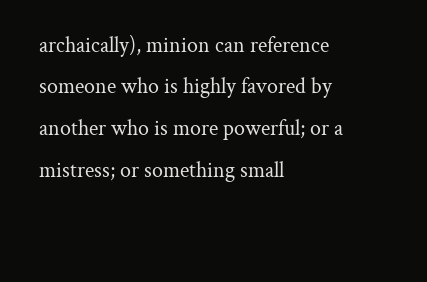archaically), minion can reference someone who is highly favored by another who is more powerful; or a mistress; or something small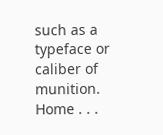such as a typeface or caliber of munition.
Home . . .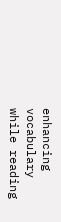enhancing vocabulary while reading